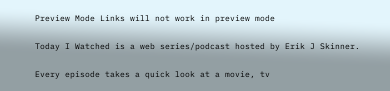Preview Mode Links will not work in preview mode

Today I Watched is a web series/podcast hosted by Erik J Skinner.

Every episode takes a quick look at a movie, tv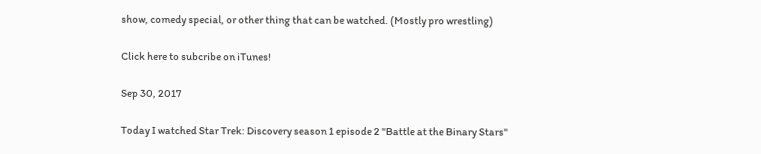show, comedy special, or other thing that can be watched. (Mostly pro wrestling)

Click here to subcribe on iTunes!

Sep 30, 2017

Today I watched Star Trek: Discovery season 1 episode 2 "Battle at the Binary Stars"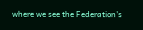where we see the Federation's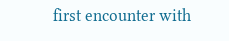first encounter with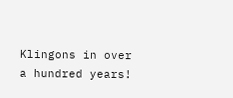Klingons in over a hundred years!